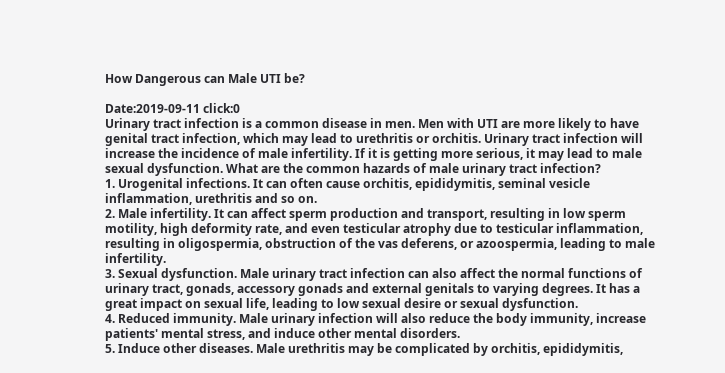How Dangerous can Male UTI be?

Date:2019-09-11 click:0
Urinary tract infection is a common disease in men. Men with UTI are more likely to have genital tract infection, which may lead to urethritis or orchitis. Urinary tract infection will increase the incidence of male infertility. If it is getting more serious, it may lead to male sexual dysfunction. What are the common hazards of male urinary tract infection?
1. Urogenital infections. It can often cause orchitis, epididymitis, seminal vesicle inflammation, urethritis and so on.
2. Male infertility. It can affect sperm production and transport, resulting in low sperm motility, high deformity rate, and even testicular atrophy due to testicular inflammation, resulting in oligospermia, obstruction of the vas deferens, or azoospermia, leading to male infertility.
3. Sexual dysfunction. Male urinary tract infection can also affect the normal functions of urinary tract, gonads, accessory gonads and external genitals to varying degrees. It has a great impact on sexual life, leading to low sexual desire or sexual dysfunction.
4. Reduced immunity. Male urinary infection will also reduce the body immunity, increase patients' mental stress, and induce other mental disorders.
5. Induce other diseases. Male urethritis may be complicated by orchitis, epididymitis,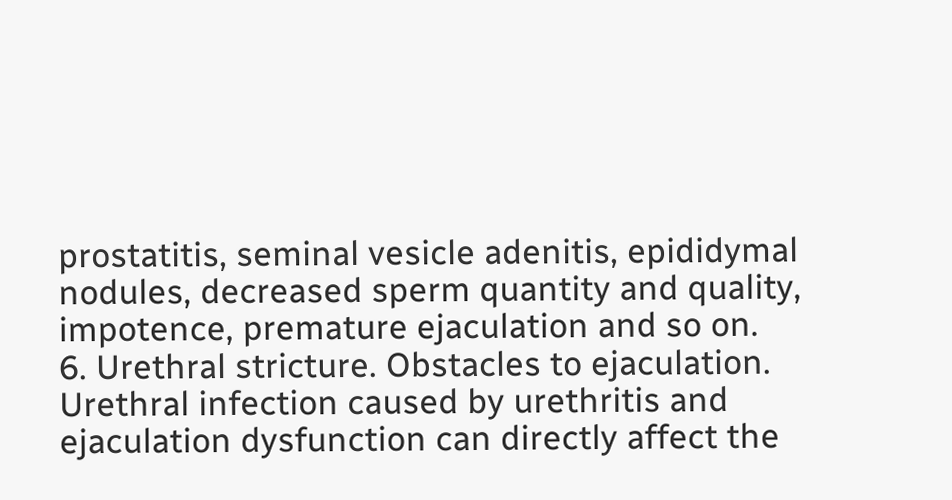prostatitis, seminal vesicle adenitis, epididymal nodules, decreased sperm quantity and quality, impotence, premature ejaculation and so on.
6. Urethral stricture. Obstacles to ejaculation. Urethral infection caused by urethritis and ejaculation dysfunction can directly affect the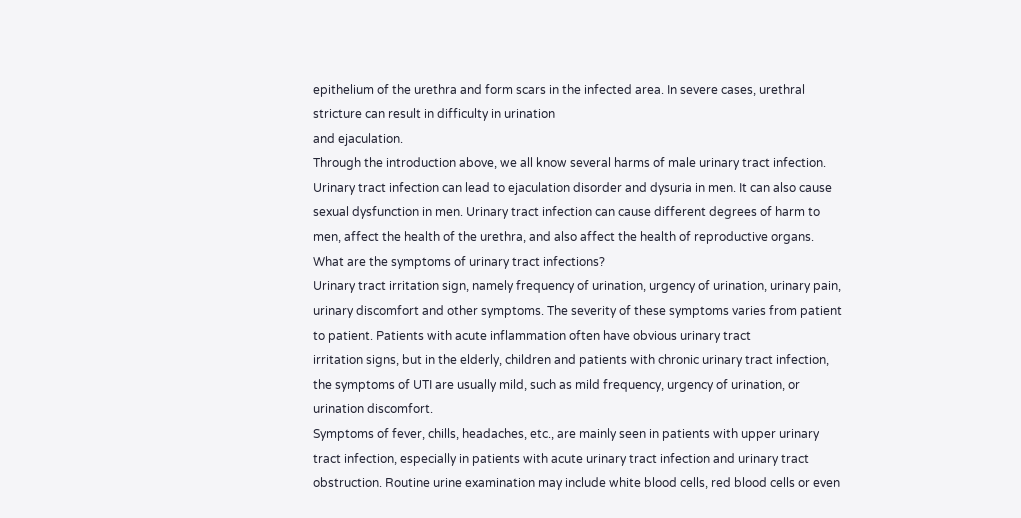epithelium of the urethra and form scars in the infected area. In severe cases, urethral stricture can result in difficulty in urination
and ejaculation.
Through the introduction above, we all know several harms of male urinary tract infection. Urinary tract infection can lead to ejaculation disorder and dysuria in men. It can also cause sexual dysfunction in men. Urinary tract infection can cause different degrees of harm to men, affect the health of the urethra, and also affect the health of reproductive organs. What are the symptoms of urinary tract infections?
Urinary tract irritation sign, namely frequency of urination, urgency of urination, urinary pain, urinary discomfort and other symptoms. The severity of these symptoms varies from patient to patient. Patients with acute inflammation often have obvious urinary tract
irritation signs, but in the elderly, children and patients with chronic urinary tract infection, the symptoms of UTI are usually mild, such as mild frequency, urgency of urination, or urination discomfort.
Symptoms of fever, chills, headaches, etc., are mainly seen in patients with upper urinary tract infection, especially in patients with acute urinary tract infection and urinary tract obstruction. Routine urine examination may include white blood cells, red blood cells or even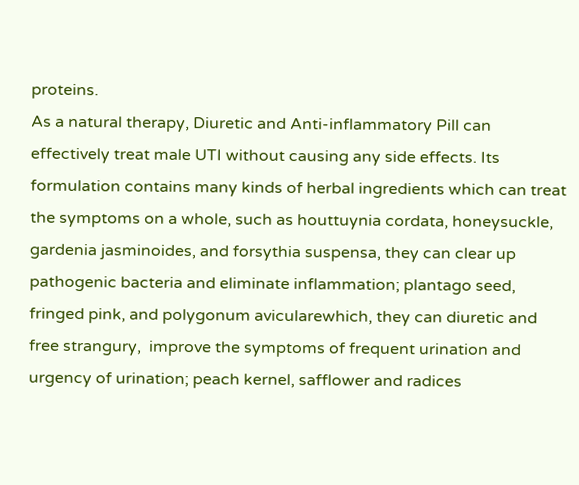proteins.
As a natural therapy, Diuretic and Anti-inflammatory Pill can effectively treat male UTI without causing any side effects. Its formulation contains many kinds of herbal ingredients which can treat the symptoms on a whole, such as houttuynia cordata, honeysuckle, gardenia jasminoides, and forsythia suspensa, they can clear up pathogenic bacteria and eliminate inflammation; plantago seed, fringed pink, and polygonum avicularewhich, they can diuretic and free strangury,  improve the symptoms of frequent urination and urgency of urination; peach kernel, safflower and radices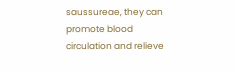saussureae, they can promote blood circulation and relieve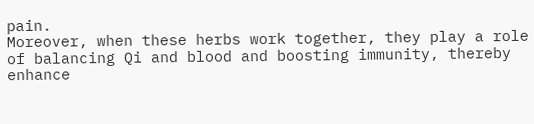pain.
Moreover, when these herbs work together, they play a role of balancing Qi and blood and boosting immunity, thereby enhance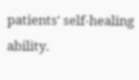patients' self-healing ability.